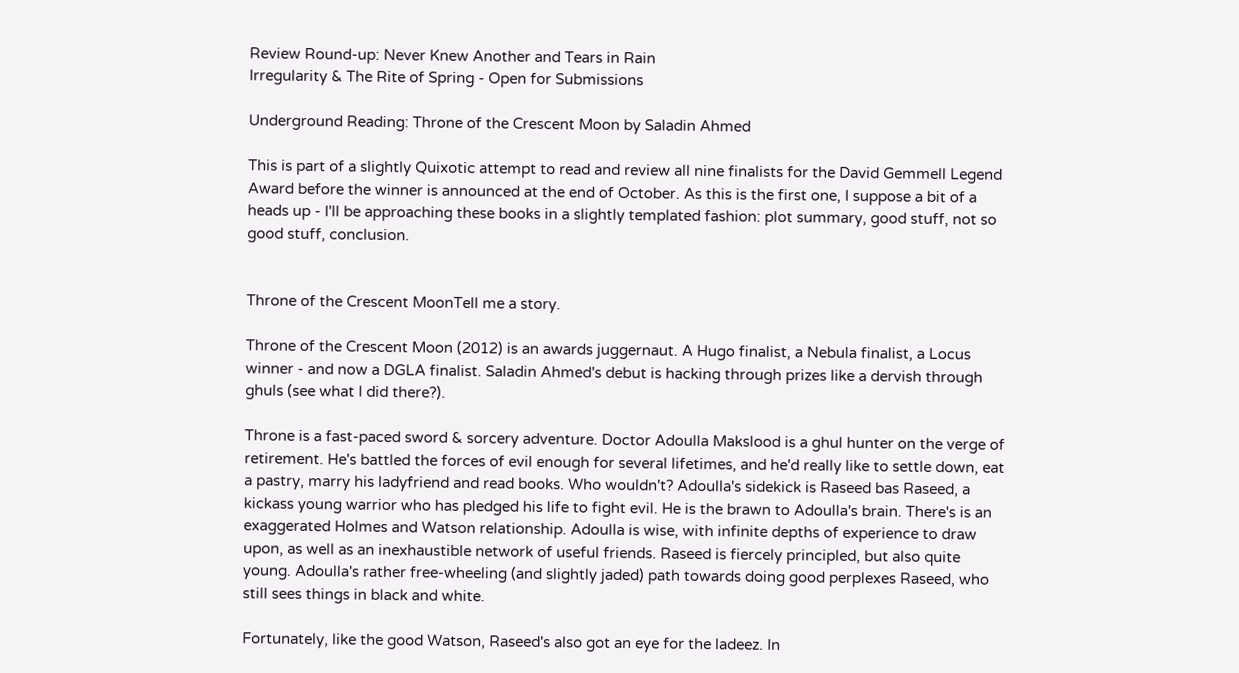Review Round-up: Never Knew Another and Tears in Rain
Irregularity & The Rite of Spring - Open for Submissions

Underground Reading: Throne of the Crescent Moon by Saladin Ahmed

This is part of a slightly Quixotic attempt to read and review all nine finalists for the David Gemmell Legend Award before the winner is announced at the end of October. As this is the first one, I suppose a bit of a heads up - I'll be approaching these books in a slightly templated fashion: plot summary, good stuff, not so good stuff, conclusion.


Throne of the Crescent MoonTell me a story.

Throne of the Crescent Moon (2012) is an awards juggernaut. A Hugo finalist, a Nebula finalist, a Locus winner - and now a DGLA finalist. Saladin Ahmed's debut is hacking through prizes like a dervish through ghuls (see what I did there?).

Throne is a fast-paced sword & sorcery adventure. Doctor Adoulla Makslood is a ghul hunter on the verge of retirement. He's battled the forces of evil enough for several lifetimes, and he'd really like to settle down, eat a pastry, marry his ladyfriend and read books. Who wouldn't? Adoulla's sidekick is Raseed bas Raseed, a kickass young warrior who has pledged his life to fight evil. He is the brawn to Adoulla's brain. There's is an exaggerated Holmes and Watson relationship. Adoulla is wise, with infinite depths of experience to draw upon, as well as an inexhaustible network of useful friends. Raseed is fiercely principled, but also quite young. Adoulla's rather free-wheeling (and slightly jaded) path towards doing good perplexes Raseed, who still sees things in black and white.

Fortunately, like the good Watson, Raseed's also got an eye for the ladeez. In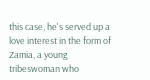this case, he's served up a love interest in the form of Zamia, a young tribeswoman who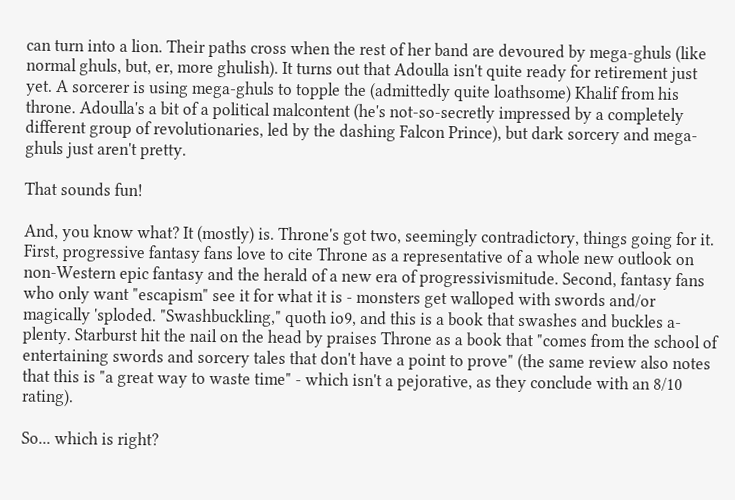can turn into a lion. Their paths cross when the rest of her band are devoured by mega-ghuls (like normal ghuls, but, er, more ghulish). It turns out that Adoulla isn't quite ready for retirement just yet. A sorcerer is using mega-ghuls to topple the (admittedly quite loathsome) Khalif from his throne. Adoulla's a bit of a political malcontent (he's not-so-secretly impressed by a completely different group of revolutionaries, led by the dashing Falcon Prince), but dark sorcery and mega-ghuls just aren't pretty.

That sounds fun!

And, you know what? It (mostly) is. Throne's got two, seemingly contradictory, things going for it. First, progressive fantasy fans love to cite Throne as a representative of a whole new outlook on non-Western epic fantasy and the herald of a new era of progressivismitude. Second, fantasy fans who only want "escapism" see it for what it is - monsters get walloped with swords and/or magically 'sploded. "Swashbuckling," quoth io9, and this is a book that swashes and buckles a-plenty. Starburst hit the nail on the head by praises Throne as a book that "comes from the school of entertaining swords and sorcery tales that don't have a point to prove" (the same review also notes that this is "a great way to waste time" - which isn't a pejorative, as they conclude with an 8/10 rating).

So... which is right?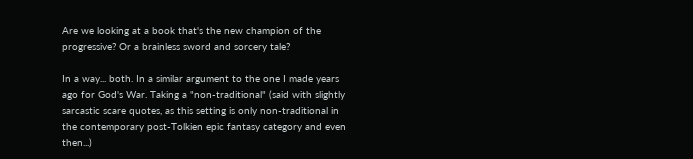Are we looking at a book that's the new champion of the progressive? Or a brainless sword and sorcery tale?

In a way... both. In a similar argument to the one I made years ago for God's War. Taking a "non-traditional" (said with slightly sarcastic scare quotes, as this setting is only non-traditional in the contemporary post-Tolkien epic fantasy category and even then...)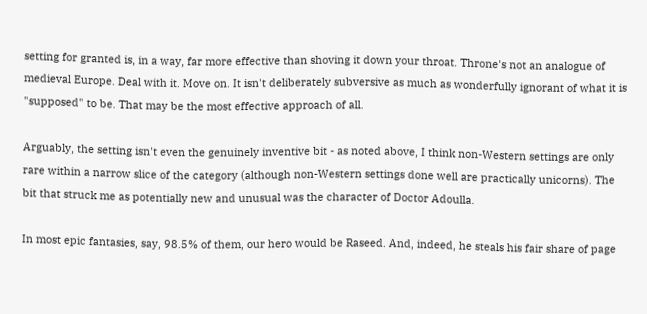setting for granted is, in a way, far more effective than shoving it down your throat. Throne's not an analogue of medieval Europe. Deal with it. Move on. It isn't deliberately subversive as much as wonderfully ignorant of what it is "supposed" to be. That may be the most effective approach of all.

Arguably, the setting isn't even the genuinely inventive bit - as noted above, I think non-Western settings are only rare within a narrow slice of the category (although non-Western settings done well are practically unicorns). The bit that struck me as potentially new and unusual was the character of Doctor Adoulla.

In most epic fantasies, say, 98.5% of them, our hero would be Raseed. And, indeed, he steals his fair share of page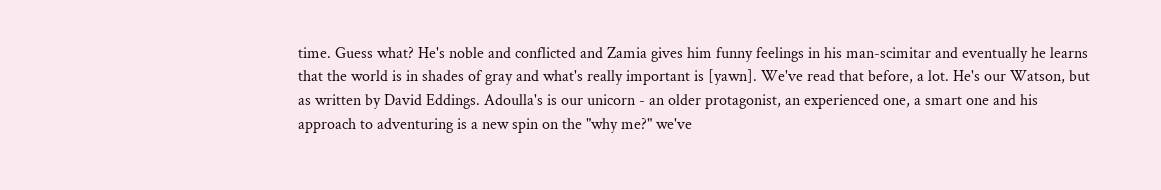time. Guess what? He's noble and conflicted and Zamia gives him funny feelings in his man-scimitar and eventually he learns that the world is in shades of gray and what's really important is [yawn]. We've read that before, a lot. He's our Watson, but as written by David Eddings. Adoulla's is our unicorn - an older protagonist, an experienced one, a smart one and his approach to adventuring is a new spin on the "why me?" we've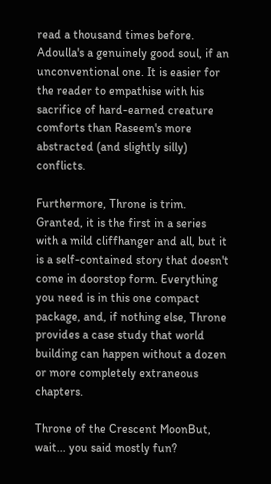read a thousand times before. Adoulla's a genuinely good soul, if an unconventional one. It is easier for the reader to empathise with his sacrifice of hard-earned creature comforts than Raseem's more abstracted (and slightly silly) conflicts.

Furthermore, Throne is trim. Granted, it is the first in a series with a mild cliffhanger and all, but it is a self-contained story that doesn't come in doorstop form. Everything you need is in this one compact package, and, if nothing else, Throne provides a case study that world building can happen without a dozen or more completely extraneous chapters.

Throne of the Crescent MoonBut, wait... you said mostly fun?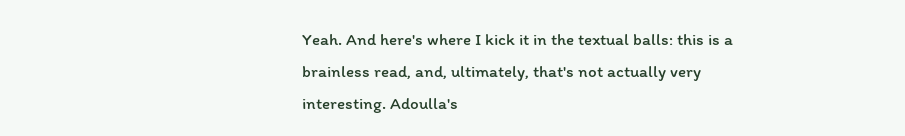Yeah. And here's where I kick it in the textual balls: this is a brainless read, and, ultimately, that's not actually very interesting. Adoulla's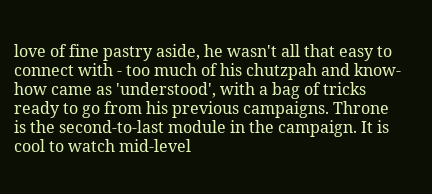love of fine pastry aside, he wasn't all that easy to connect with - too much of his chutzpah and know-how came as 'understood', with a bag of tricks ready to go from his previous campaigns. Throne is the second-to-last module in the campaign. It is cool to watch mid-level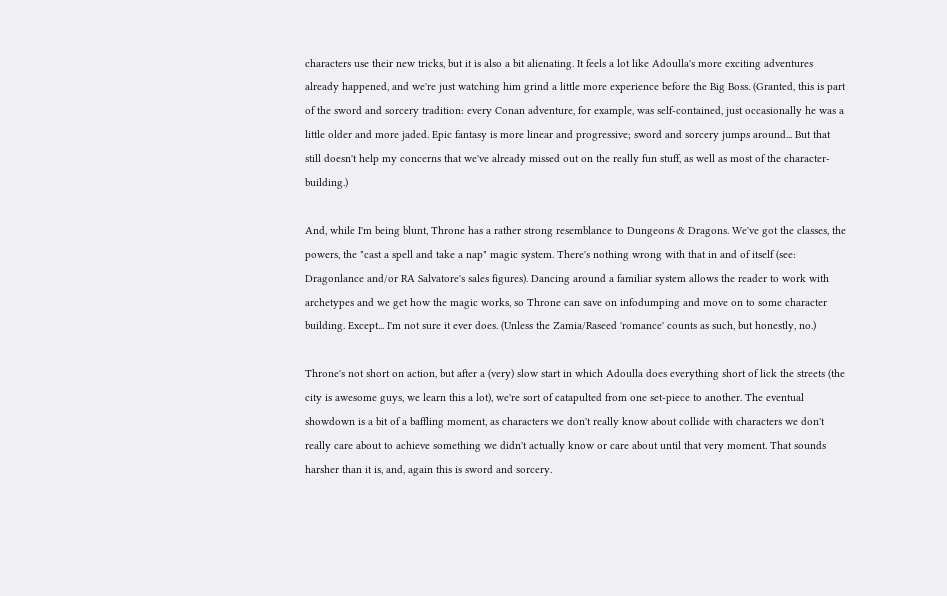characters use their new tricks, but it is also a bit alienating. It feels a lot like Adoulla's more exciting adventures already happened, and we're just watching him grind a little more experience before the Big Boss. (Granted, this is part of the sword and sorcery tradition: every Conan adventure, for example, was self-contained, just occasionally he was a little older and more jaded. Epic fantasy is more linear and progressive; sword and sorcery jumps around... But that still doesn't help my concerns that we've already missed out on the really fun stuff, as well as most of the character-building.)

And, while I'm being blunt, Throne has a rather strong resemblance to Dungeons & Dragons. We've got the classes, the powers, the "cast a spell and take a nap" magic system. There's nothing wrong with that in and of itself (see: Dragonlance and/or RA Salvatore's sales figures). Dancing around a familiar system allows the reader to work with archetypes and we get how the magic works, so Throne can save on infodumping and move on to some character building. Except... I'm not sure it ever does. (Unless the Zamia/Raseed 'romance' counts as such, but honestly, no.)

Throne's not short on action, but after a (very) slow start in which Adoulla does everything short of lick the streets (the city is awesome guys, we learn this a lot), we're sort of catapulted from one set-piece to another. The eventual showdown is a bit of a baffling moment, as characters we don't really know about collide with characters we don't really care about to achieve something we didn't actually know or care about until that very moment. That sounds harsher than it is, and, again this is sword and sorcery.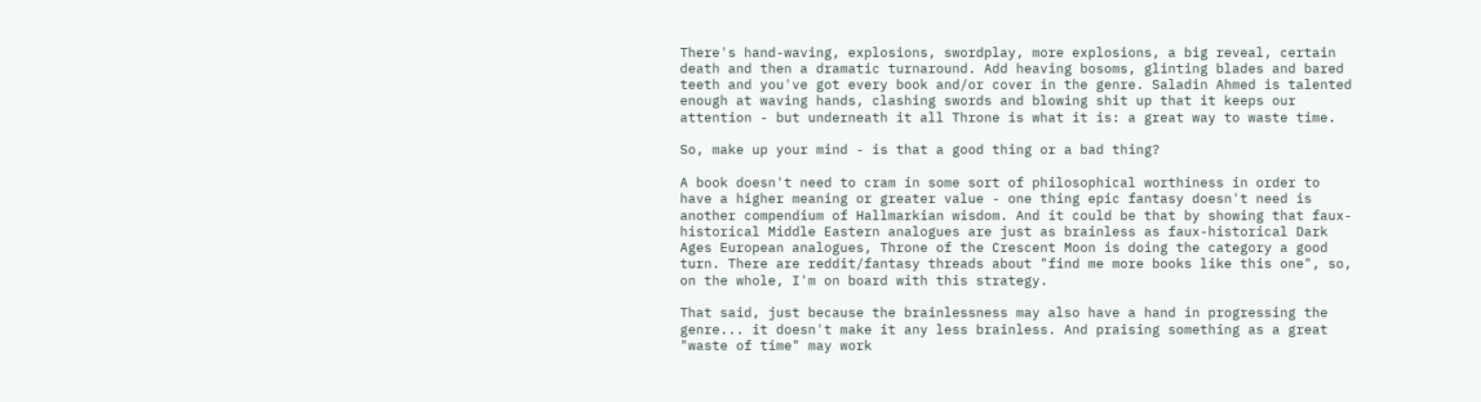There's hand-waving, explosions, swordplay, more explosions, a big reveal, certain death and then a dramatic turnaround. Add heaving bosoms, glinting blades and bared teeth and you've got every book and/or cover in the genre. Saladin Ahmed is talented enough at waving hands, clashing swords and blowing shit up that it keeps our attention - but underneath it all Throne is what it is: a great way to waste time.

So, make up your mind - is that a good thing or a bad thing?

A book doesn't need to cram in some sort of philosophical worthiness in order to have a higher meaning or greater value - one thing epic fantasy doesn't need is another compendium of Hallmarkian wisdom. And it could be that by showing that faux-historical Middle Eastern analogues are just as brainless as faux-historical Dark Ages European analogues, Throne of the Crescent Moon is doing the category a good turn. There are reddit/fantasy threads about "find me more books like this one", so, on the whole, I'm on board with this strategy.

That said, just because the brainlessness may also have a hand in progressing the genre... it doesn't make it any less brainless. And praising something as a great "waste of time" may work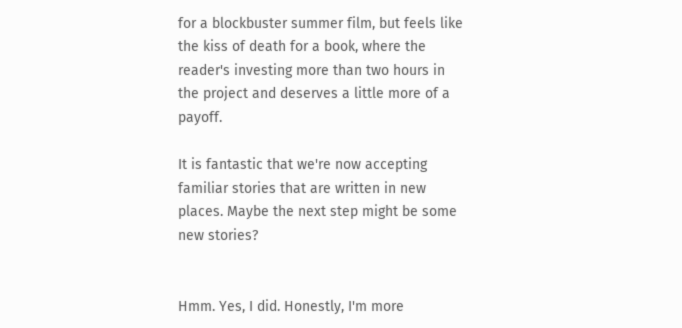for a blockbuster summer film, but feels like the kiss of death for a book, where the reader's investing more than two hours in the project and deserves a little more of a payoff.

It is fantastic that we're now accepting familiar stories that are written in new places. Maybe the next step might be some new stories?


Hmm. Yes, I did. Honestly, I'm more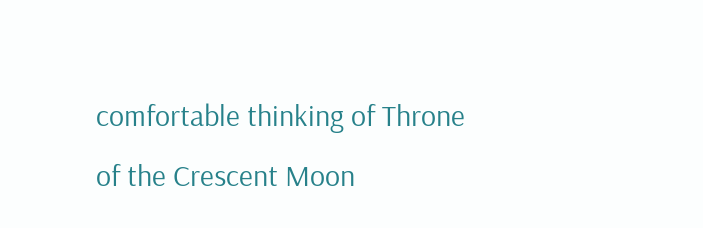comfortable thinking of Throne of the Crescent Moon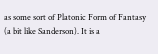as some sort of Platonic Form of Fantasy (a bit like Sanderson). It is a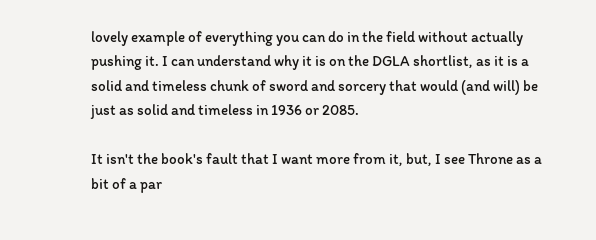lovely example of everything you can do in the field without actually pushing it. I can understand why it is on the DGLA shortlist, as it is a solid and timeless chunk of sword and sorcery that would (and will) be just as solid and timeless in 1936 or 2085.

It isn't the book's fault that I want more from it, but, I see Throne as a bit of a par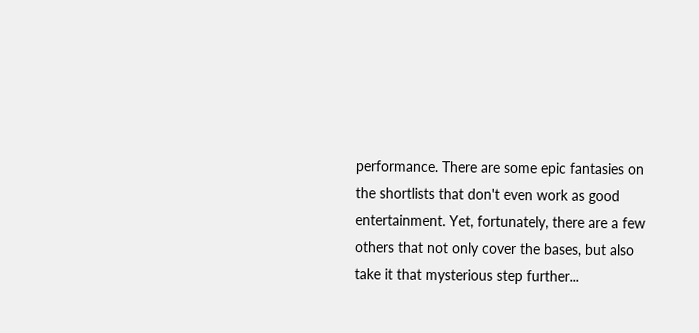performance. There are some epic fantasies on the shortlists that don't even work as good entertainment. Yet, fortunately, there are a few others that not only cover the bases, but also take it that mysterious step further...